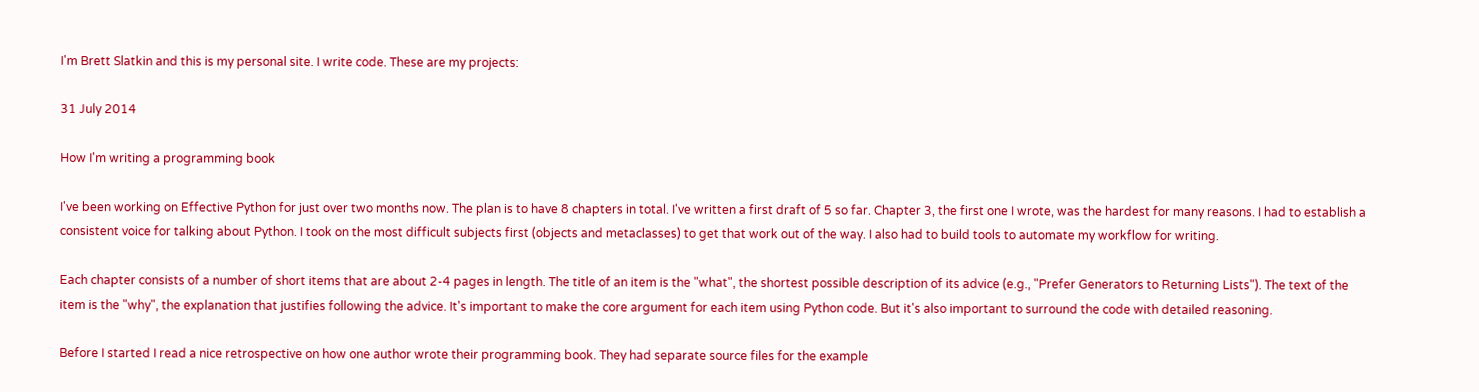I'm Brett Slatkin and this is my personal site. I write code. These are my projects:

31 July 2014

How I'm writing a programming book

I've been working on Effective Python for just over two months now. The plan is to have 8 chapters in total. I've written a first draft of 5 so far. Chapter 3, the first one I wrote, was the hardest for many reasons. I had to establish a consistent voice for talking about Python. I took on the most difficult subjects first (objects and metaclasses) to get that work out of the way. I also had to build tools to automate my workflow for writing.

Each chapter consists of a number of short items that are about 2-4 pages in length. The title of an item is the "what", the shortest possible description of its advice (e.g., "Prefer Generators to Returning Lists"). The text of the item is the "why", the explanation that justifies following the advice. It's important to make the core argument for each item using Python code. But it's also important to surround the code with detailed reasoning.

Before I started I read a nice retrospective on how one author wrote their programming book. They had separate source files for the example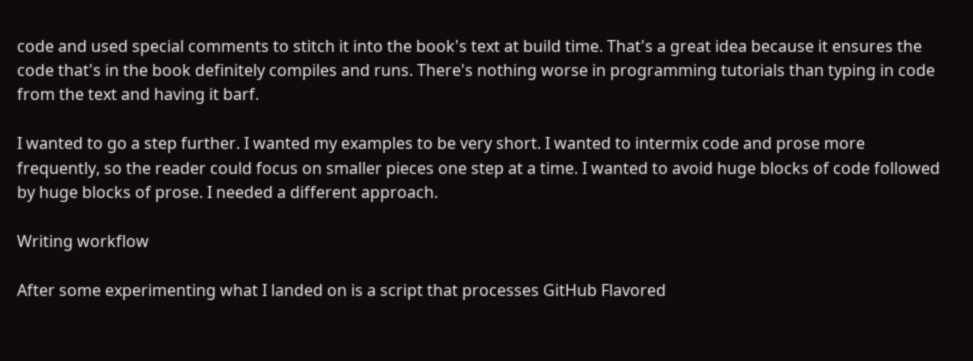code and used special comments to stitch it into the book's text at build time. That's a great idea because it ensures the code that's in the book definitely compiles and runs. There's nothing worse in programming tutorials than typing in code from the text and having it barf.

I wanted to go a step further. I wanted my examples to be very short. I wanted to intermix code and prose more frequently, so the reader could focus on smaller pieces one step at a time. I wanted to avoid huge blocks of code followed by huge blocks of prose. I needed a different approach.

Writing workflow

After some experimenting what I landed on is a script that processes GitHub Flavored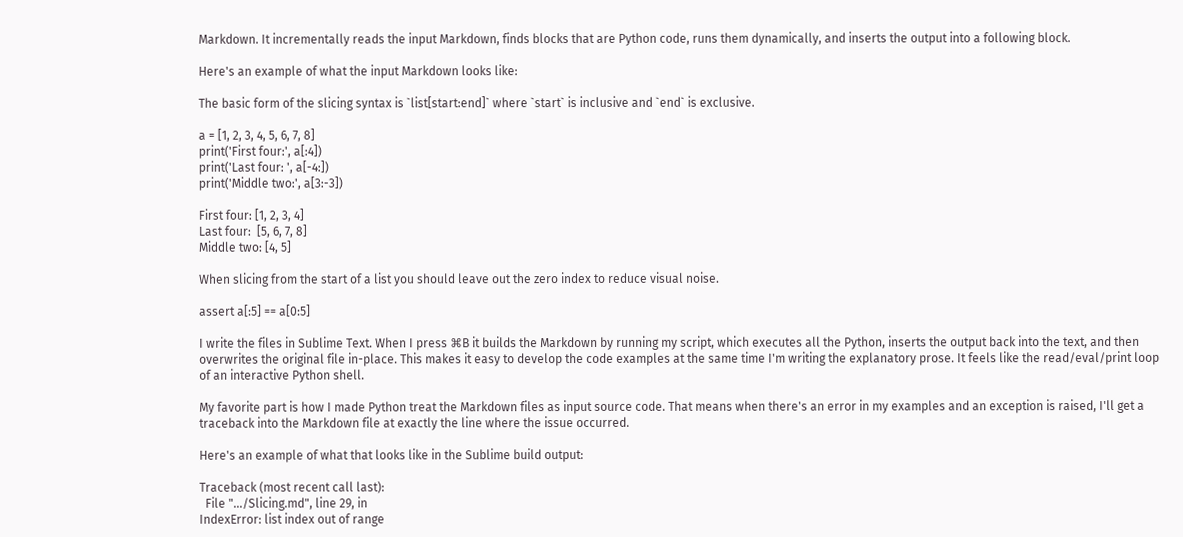Markdown. It incrementally reads the input Markdown, finds blocks that are Python code, runs them dynamically, and inserts the output into a following block.

Here's an example of what the input Markdown looks like:

The basic form of the slicing syntax is `list[start:end]` where `start` is inclusive and `end` is exclusive.

a = [1, 2, 3, 4, 5, 6, 7, 8]
print('First four:', a[:4])
print('Last four: ', a[-4:])
print('Middle two:', a[3:-3])

First four: [1, 2, 3, 4]
Last four:  [5, 6, 7, 8]
Middle two: [4, 5]

When slicing from the start of a list you should leave out the zero index to reduce visual noise.

assert a[:5] == a[0:5]

I write the files in Sublime Text. When I press ⌘B it builds the Markdown by running my script, which executes all the Python, inserts the output back into the text, and then overwrites the original file in-place. This makes it easy to develop the code examples at the same time I'm writing the explanatory prose. It feels like the read/eval/print loop of an interactive Python shell.

My favorite part is how I made Python treat the Markdown files as input source code. That means when there's an error in my examples and an exception is raised, I'll get a traceback into the Markdown file at exactly the line where the issue occurred.

Here's an example of what that looks like in the Sublime build output:

Traceback (most recent call last):
  File ".../Slicing.md", line 29, in
IndexError: list index out of range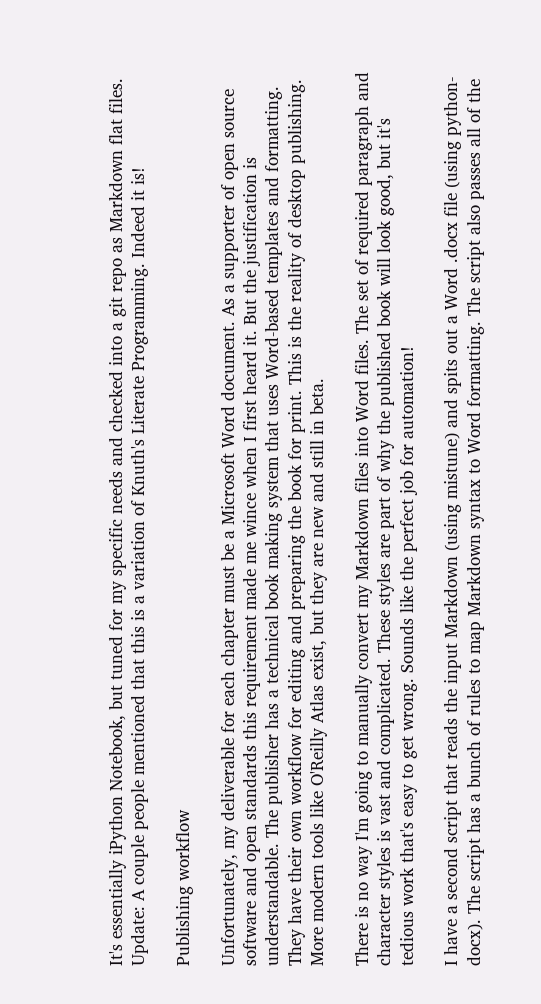It's essentially iPython Notebook, but tuned for my specific needs and checked into a git repo as Markdown flat files. Update: A couple people mentioned that this is a variation of Knuth's Literate Programming. Indeed it is!

Publishing workflow

Unfortunately, my deliverable for each chapter must be a Microsoft Word document. As a supporter of open source software and open standards this requirement made me wince when I first heard it. But the justification is understandable. The publisher has a technical book making system that uses Word-based templates and formatting. They have their own workflow for editing and preparing the book for print. This is the reality of desktop publishing. More modern tools like O'Reilly Atlas exist, but they are new and still in beta.

There is no way I'm going to manually convert my Markdown files into Word files. The set of required paragraph and character styles is vast and complicated. These styles are part of why the published book will look good, but it's tedious work that's easy to get wrong. Sounds like the perfect job for automation!

I have a second script that reads the input Markdown (using mistune) and spits out a Word .docx file (using python-docx). The script has a bunch of rules to map Markdown syntax to Word formatting. The script also passes all of the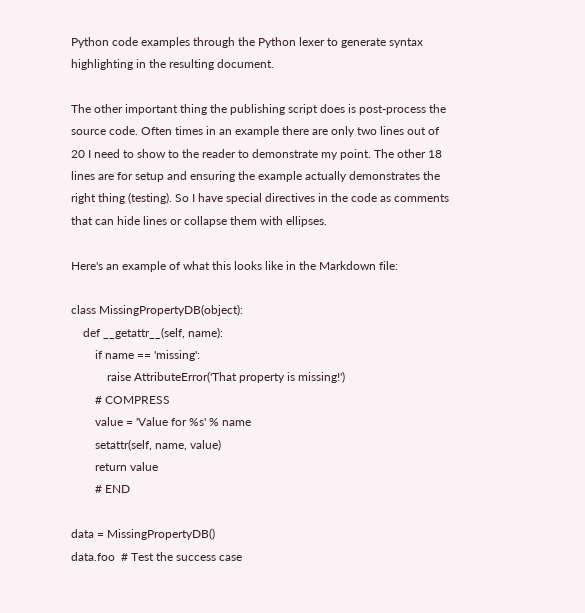Python code examples through the Python lexer to generate syntax highlighting in the resulting document.

The other important thing the publishing script does is post-process the source code. Often times in an example there are only two lines out of 20 I need to show to the reader to demonstrate my point. The other 18 lines are for setup and ensuring the example actually demonstrates the right thing (testing). So I have special directives in the code as comments that can hide lines or collapse them with ellipses.

Here's an example of what this looks like in the Markdown file:

class MissingPropertyDB(object):
    def __getattr__(self, name):
        if name == 'missing':
            raise AttributeError('That property is missing!')
        # COMPRESS
        value = 'Value for %s' % name
        setattr(self, name, value)
        return value
        # END

data = MissingPropertyDB()
data.foo  # Test the success case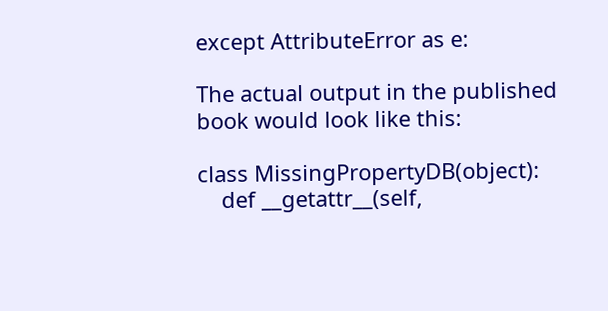except AttributeError as e:

The actual output in the published book would look like this:

class MissingPropertyDB(object):
    def __getattr__(self,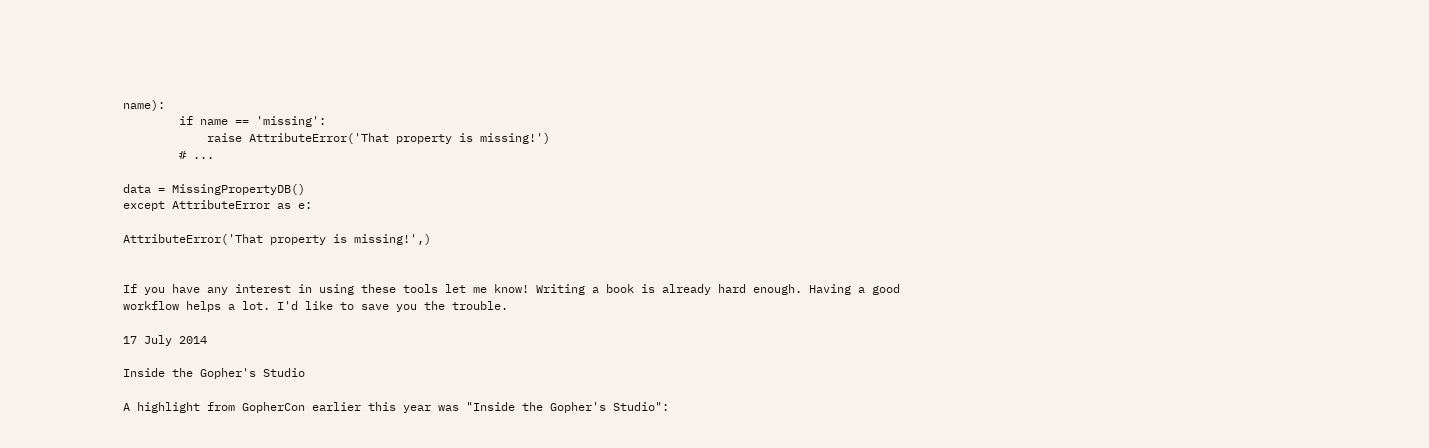name):
        if name == 'missing':
            raise AttributeError('That property is missing!')
        # ...

data = MissingPropertyDB()
except AttributeError as e:

AttributeError('That property is missing!',)


If you have any interest in using these tools let me know! Writing a book is already hard enough. Having a good workflow helps a lot. I'd like to save you the trouble.

17 July 2014

Inside the Gopher's Studio

A highlight from GopherCon earlier this year was "Inside the Gopher's Studio":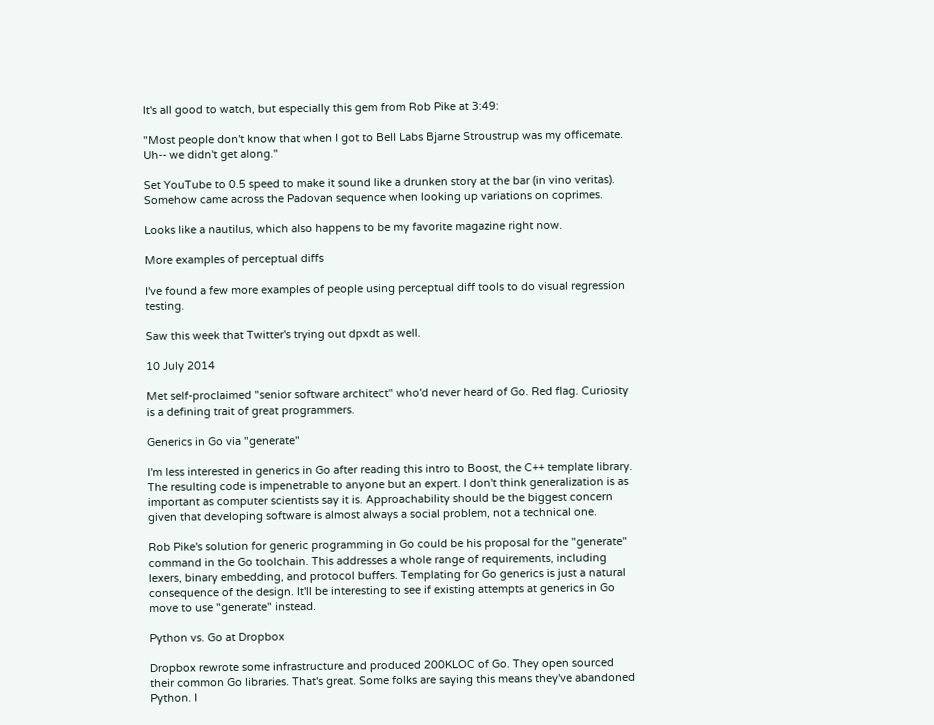It's all good to watch, but especially this gem from Rob Pike at 3:49:

"Most people don't know that when I got to Bell Labs Bjarne Stroustrup was my officemate. Uh-- we didn't get along."

Set YouTube to 0.5 speed to make it sound like a drunken story at the bar (in vino veritas).
Somehow came across the Padovan sequence when looking up variations on coprimes.

Looks like a nautilus, which also happens to be my favorite magazine right now.

More examples of perceptual diffs

I've found a few more examples of people using perceptual diff tools to do visual regression testing.

Saw this week that Twitter's trying out dpxdt as well.

10 July 2014

Met self-proclaimed "senior software architect" who'd never heard of Go. Red flag. Curiosity is a defining trait of great programmers.

Generics in Go via "generate"

I'm less interested in generics in Go after reading this intro to Boost, the C++ template library. The resulting code is impenetrable to anyone but an expert. I don't think generalization is as important as computer scientists say it is. Approachability should be the biggest concern given that developing software is almost always a social problem, not a technical one.

Rob Pike's solution for generic programming in Go could be his proposal for the "generate" command in the Go toolchain. This addresses a whole range of requirements, including lexers, binary embedding, and protocol buffers. Templating for Go generics is just a natural consequence of the design. It'll be interesting to see if existing attempts at generics in Go move to use "generate" instead.

Python vs. Go at Dropbox

Dropbox rewrote some infrastructure and produced 200KLOC of Go. They open sourced their common Go libraries. That's great. Some folks are saying this means they've abandoned Python. I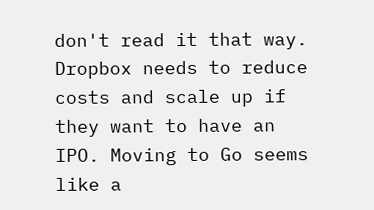don't read it that way. Dropbox needs to reduce costs and scale up if they want to have an IPO. Moving to Go seems like a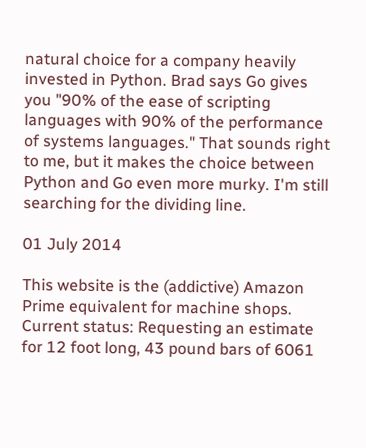natural choice for a company heavily invested in Python. Brad says Go gives you "90% of the ease of scripting languages with 90% of the performance of systems languages." That sounds right to me, but it makes the choice between Python and Go even more murky. I'm still searching for the dividing line.

01 July 2014

This website is the (addictive) Amazon Prime equivalent for machine shops.
Current status: Requesting an estimate for 12 foot long, 43 pound bars of 6061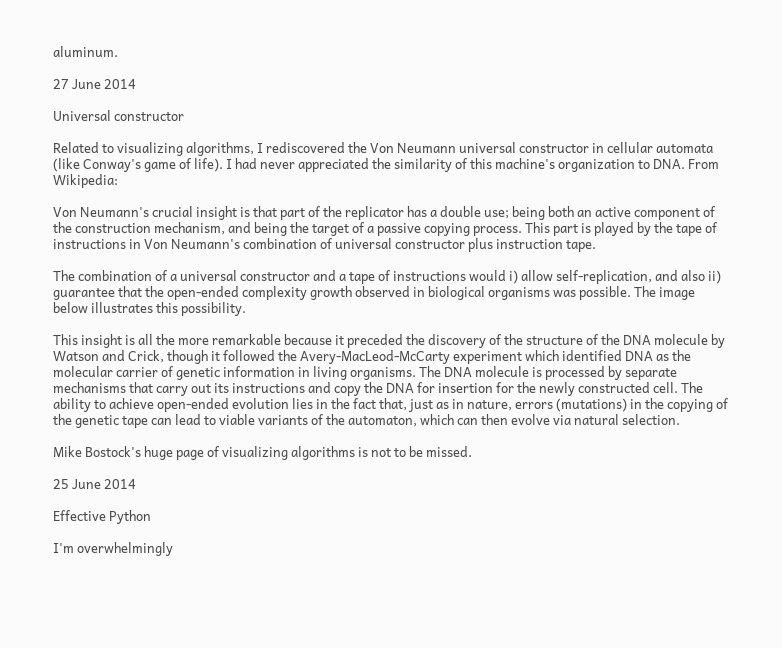aluminum.

27 June 2014

Universal constructor

Related to visualizing algorithms, I rediscovered the Von Neumann universal constructor in cellular automata (like Conway's game of life). I had never appreciated the similarity of this machine's organization to DNA. From Wikipedia:

Von Neumann's crucial insight is that part of the replicator has a double use; being both an active component of the construction mechanism, and being the target of a passive copying process. This part is played by the tape of instructions in Von Neumann's combination of universal constructor plus instruction tape.

The combination of a universal constructor and a tape of instructions would i) allow self-replication, and also ii) guarantee that the open-ended complexity growth observed in biological organisms was possible. The image below illustrates this possibility.

This insight is all the more remarkable because it preceded the discovery of the structure of the DNA molecule by Watson and Crick, though it followed the Avery-MacLeod-McCarty experiment which identified DNA as the molecular carrier of genetic information in living organisms. The DNA molecule is processed by separate mechanisms that carry out its instructions and copy the DNA for insertion for the newly constructed cell. The ability to achieve open-ended evolution lies in the fact that, just as in nature, errors (mutations) in the copying of the genetic tape can lead to viable variants of the automaton, which can then evolve via natural selection.

Mike Bostock's huge page of visualizing algorithms is not to be missed.

25 June 2014

Effective Python

I'm overwhelmingly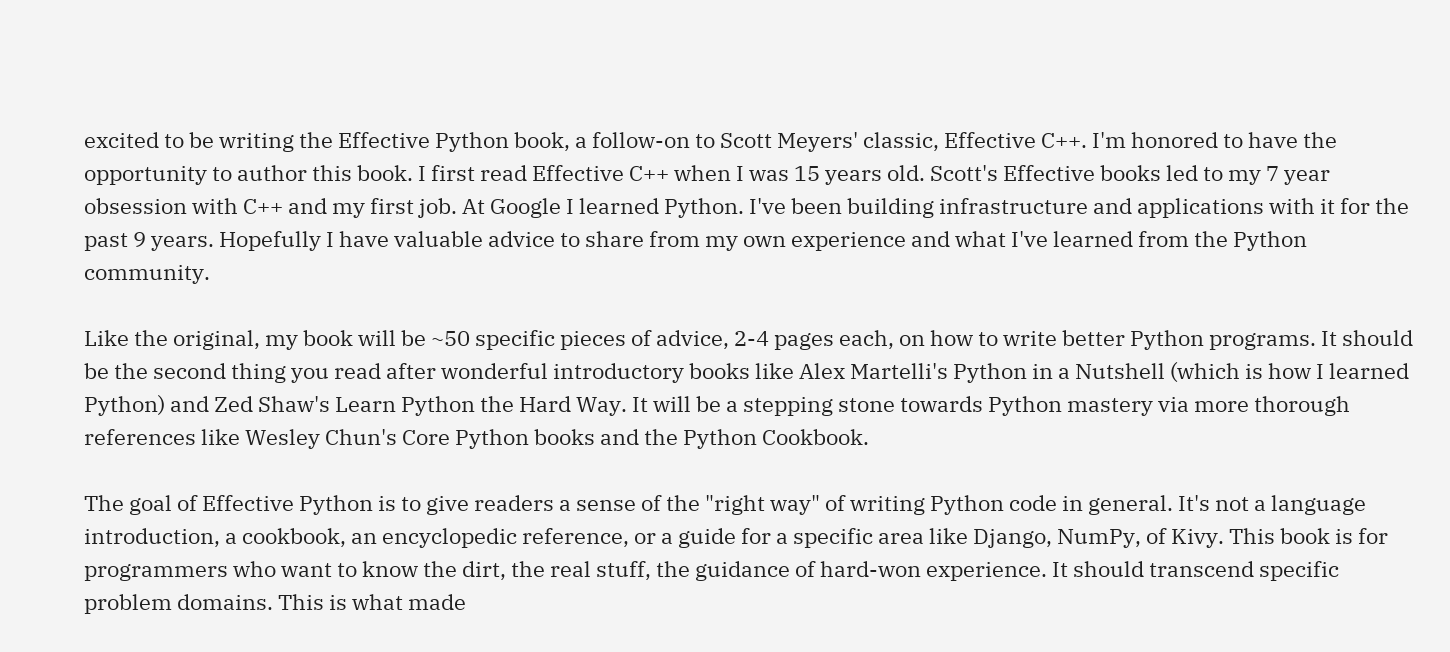excited to be writing the Effective Python book, a follow-on to Scott Meyers' classic, Effective C++. I'm honored to have the opportunity to author this book. I first read Effective C++ when I was 15 years old. Scott's Effective books led to my 7 year obsession with C++ and my first job. At Google I learned Python. I've been building infrastructure and applications with it for the past 9 years. Hopefully I have valuable advice to share from my own experience and what I've learned from the Python community.

Like the original, my book will be ~50 specific pieces of advice, 2-4 pages each, on how to write better Python programs. It should be the second thing you read after wonderful introductory books like Alex Martelli's Python in a Nutshell (which is how I learned Python) and Zed Shaw's Learn Python the Hard Way. It will be a stepping stone towards Python mastery via more thorough references like Wesley Chun's Core Python books and the Python Cookbook.

The goal of Effective Python is to give readers a sense of the "right way" of writing Python code in general. It's not a language introduction, a cookbook, an encyclopedic reference, or a guide for a specific area like Django, NumPy, of Kivy. This book is for programmers who want to know the dirt, the real stuff, the guidance of hard-won experience. It should transcend specific problem domains. This is what made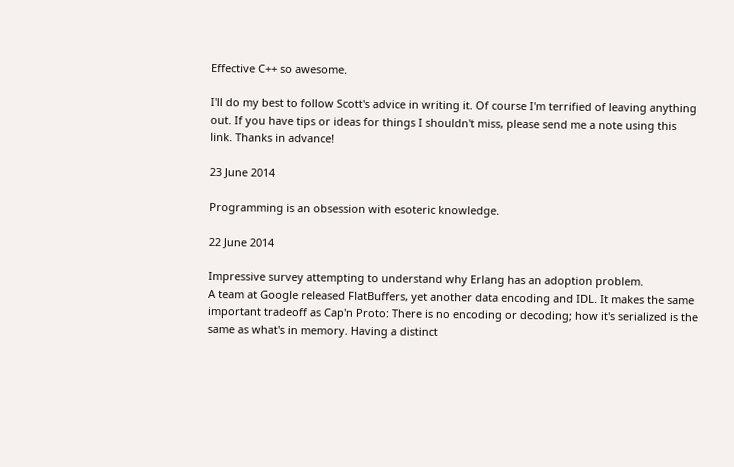Effective C++ so awesome.

I'll do my best to follow Scott's advice in writing it. Of course I'm terrified of leaving anything out. If you have tips or ideas for things I shouldn't miss, please send me a note using this link. Thanks in advance!

23 June 2014

Programming is an obsession with esoteric knowledge.

22 June 2014

Impressive survey attempting to understand why Erlang has an adoption problem.
A team at Google released FlatBuffers, yet another data encoding and IDL. It makes the same important tradeoff as Cap'n Proto: There is no encoding or decoding; how it's serialized is the same as what's in memory. Having a distinct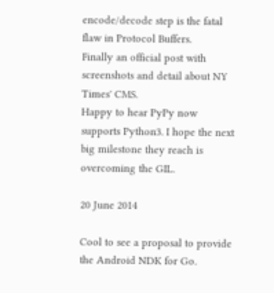encode/decode step is the fatal flaw in Protocol Buffers.
Finally an official post with screenshots and detail about NY Times' CMS.
Happy to hear PyPy now supports Python3. I hope the next big milestone they reach is overcoming the GIL.

20 June 2014

Cool to see a proposal to provide the Android NDK for Go.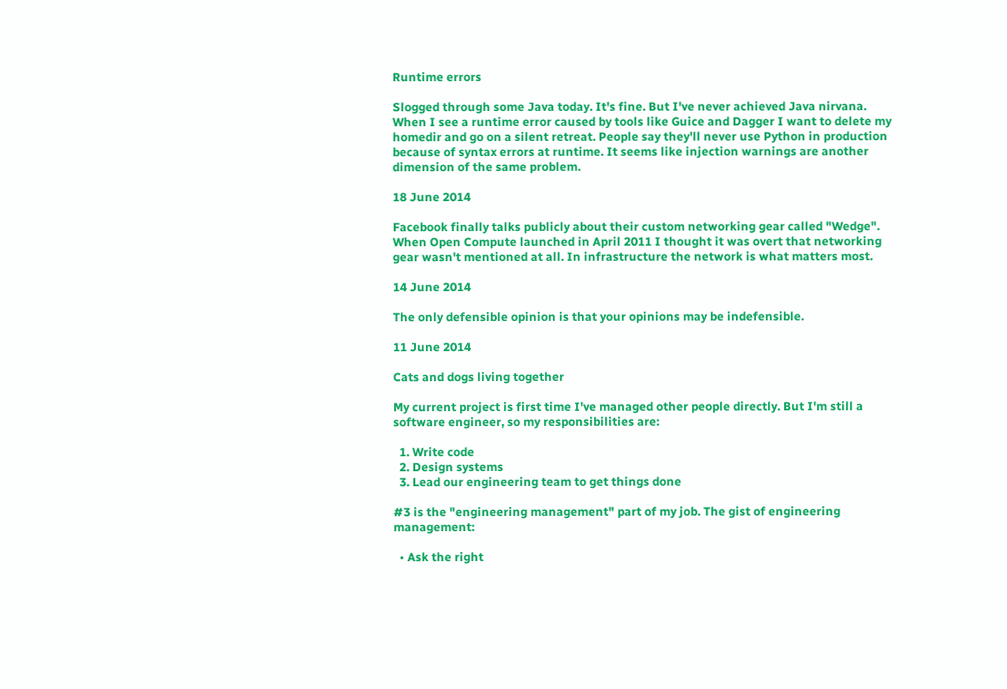Runtime errors

Slogged through some Java today. It's fine. But I've never achieved Java nirvana. When I see a runtime error caused by tools like Guice and Dagger I want to delete my homedir and go on a silent retreat. People say they'll never use Python in production because of syntax errors at runtime. It seems like injection warnings are another dimension of the same problem.

18 June 2014

Facebook finally talks publicly about their custom networking gear called "Wedge". When Open Compute launched in April 2011 I thought it was overt that networking gear wasn't mentioned at all. In infrastructure the network is what matters most.

14 June 2014

The only defensible opinion is that your opinions may be indefensible.

11 June 2014

Cats and dogs living together

My current project is first time I've managed other people directly. But I'm still a software engineer, so my responsibilities are:

  1. Write code
  2. Design systems
  3. Lead our engineering team to get things done

#3 is the "engineering management" part of my job. The gist of engineering management:

  • Ask the right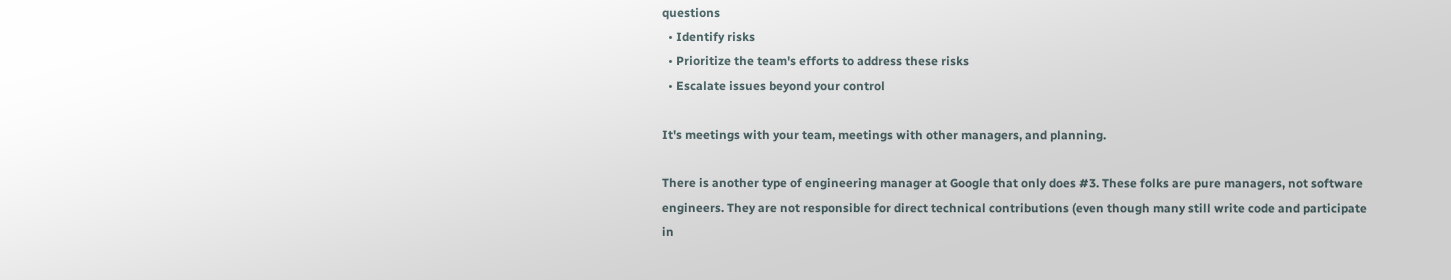questions
  • Identify risks
  • Prioritize the team's efforts to address these risks
  • Escalate issues beyond your control

It's meetings with your team, meetings with other managers, and planning.

There is another type of engineering manager at Google that only does #3. These folks are pure managers, not software engineers. They are not responsible for direct technical contributions (even though many still write code and participate in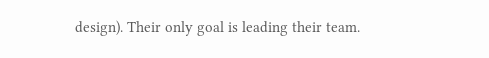design). Their only goal is leading their team.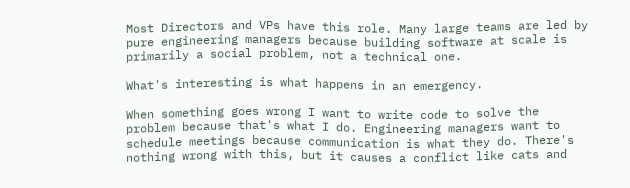Most Directors and VPs have this role. Many large teams are led by pure engineering managers because building software at scale is primarily a social problem, not a technical one.

What's interesting is what happens in an emergency.

When something goes wrong I want to write code to solve the problem because that's what I do. Engineering managers want to schedule meetings because communication is what they do. There's nothing wrong with this, but it causes a conflict like cats and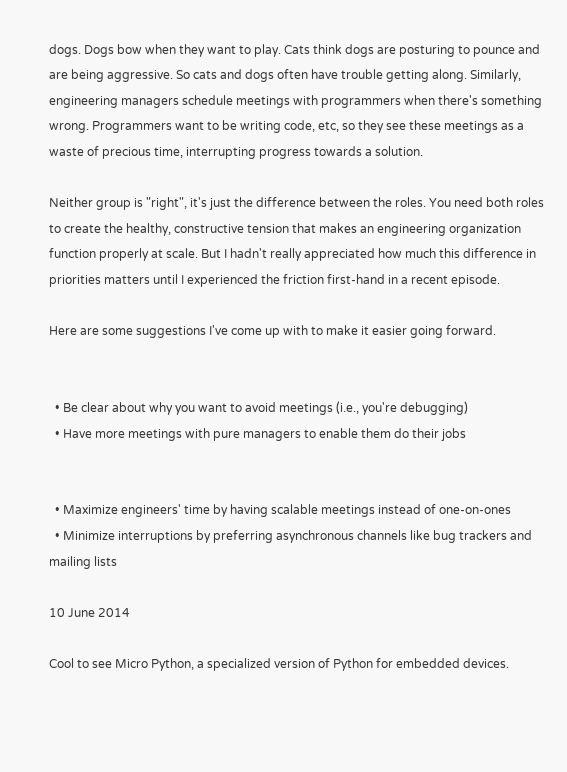dogs. Dogs bow when they want to play. Cats think dogs are posturing to pounce and are being aggressive. So cats and dogs often have trouble getting along. Similarly, engineering managers schedule meetings with programmers when there's something wrong. Programmers want to be writing code, etc, so they see these meetings as a waste of precious time, interrupting progress towards a solution.

Neither group is "right", it's just the difference between the roles. You need both roles to create the healthy, constructive tension that makes an engineering organization function properly at scale. But I hadn't really appreciated how much this difference in priorities matters until I experienced the friction first-hand in a recent episode.

Here are some suggestions I've come up with to make it easier going forward.


  • Be clear about why you want to avoid meetings (i.e., you're debugging)
  • Have more meetings with pure managers to enable them do their jobs


  • Maximize engineers' time by having scalable meetings instead of one-on-ones
  • Minimize interruptions by preferring asynchronous channels like bug trackers and mailing lists

10 June 2014

Cool to see Micro Python, a specialized version of Python for embedded devices.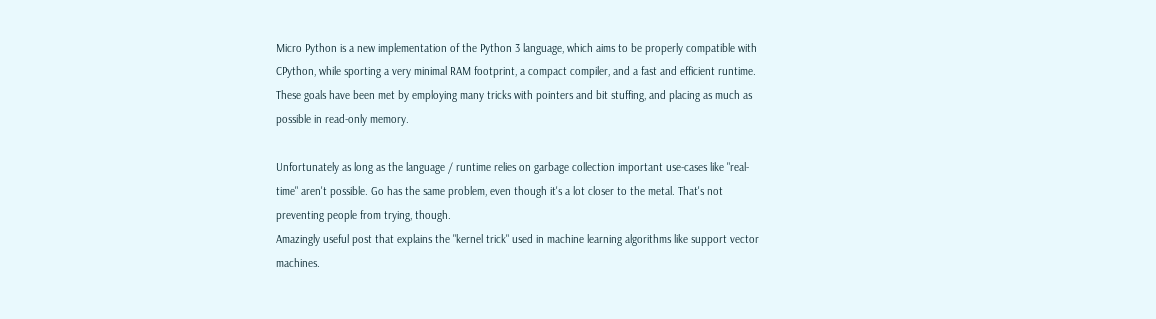Micro Python is a new implementation of the Python 3 language, which aims to be properly compatible with CPython, while sporting a very minimal RAM footprint, a compact compiler, and a fast and efficient runtime. These goals have been met by employing many tricks with pointers and bit stuffing, and placing as much as possible in read-only memory.

Unfortunately as long as the language / runtime relies on garbage collection important use-cases like "real-time" aren't possible. Go has the same problem, even though it's a lot closer to the metal. That's not preventing people from trying, though.
Amazingly useful post that explains the "kernel trick" used in machine learning algorithms like support vector machines.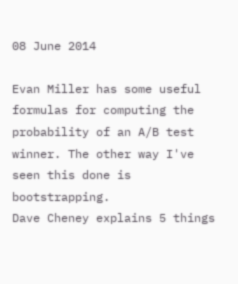08 June 2014

Evan Miller has some useful formulas for computing the probability of an A/B test winner. The other way I've seen this done is bootstrapping.
Dave Cheney explains 5 things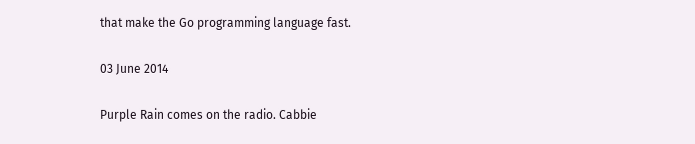that make the Go programming language fast.

03 June 2014

Purple Rain comes on the radio. Cabbie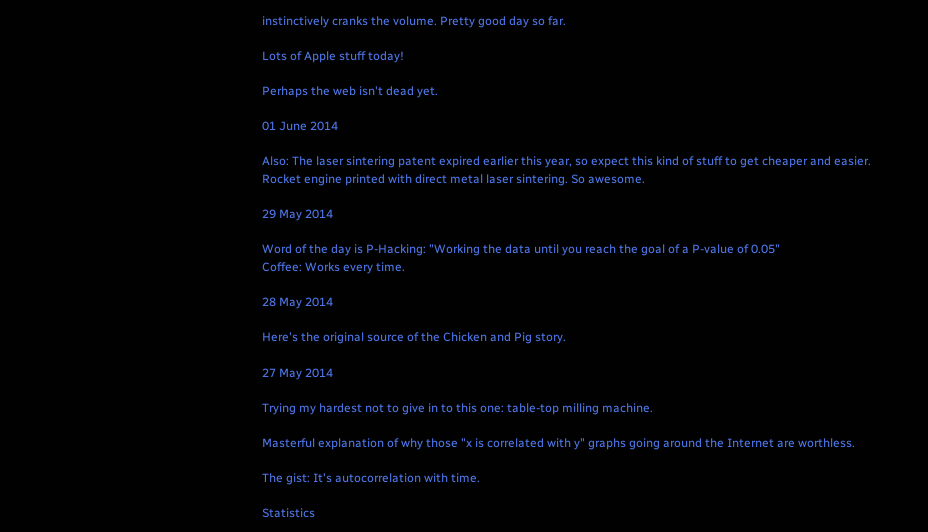instinctively cranks the volume. Pretty good day so far.

Lots of Apple stuff today!

Perhaps the web isn't dead yet.

01 June 2014

Also: The laser sintering patent expired earlier this year, so expect this kind of stuff to get cheaper and easier.
Rocket engine printed with direct metal laser sintering. So awesome.

29 May 2014

Word of the day is P-Hacking: "Working the data until you reach the goal of a P-value of 0.05"
Coffee: Works every time.

28 May 2014

Here's the original source of the Chicken and Pig story.

27 May 2014

Trying my hardest not to give in to this one: table-top milling machine.

Masterful explanation of why those "x is correlated with y" graphs going around the Internet are worthless.

The gist: It's autocorrelation with time.

Statistics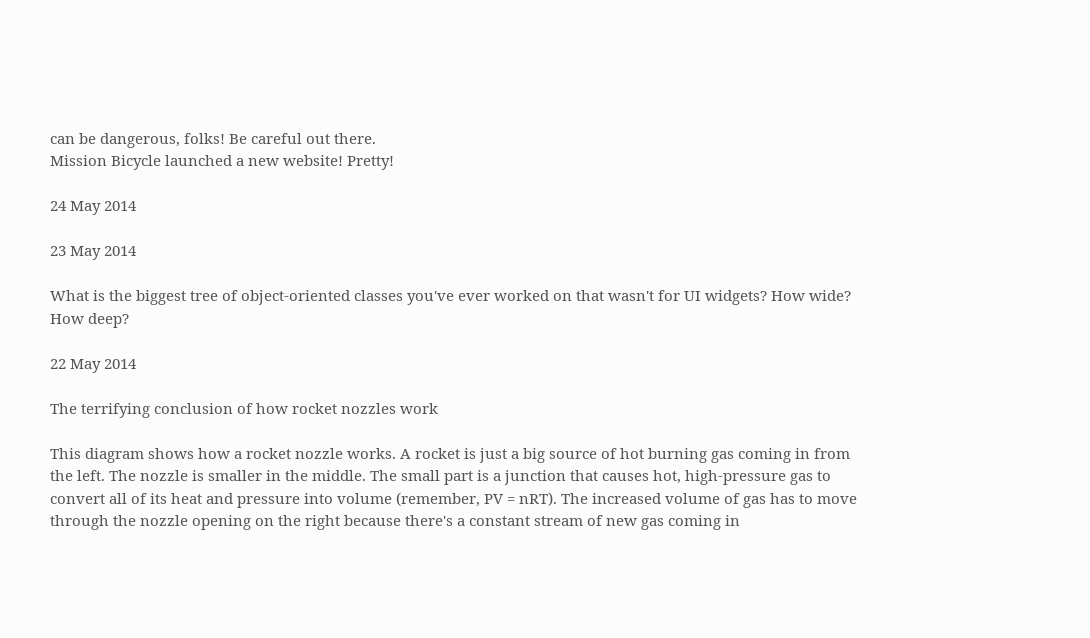can be dangerous, folks! Be careful out there.
Mission Bicycle launched a new website! Pretty!

24 May 2014

23 May 2014

What is the biggest tree of object-oriented classes you've ever worked on that wasn't for UI widgets? How wide? How deep?

22 May 2014

The terrifying conclusion of how rocket nozzles work

This diagram shows how a rocket nozzle works. A rocket is just a big source of hot burning gas coming in from the left. The nozzle is smaller in the middle. The small part is a junction that causes hot, high-pressure gas to convert all of its heat and pressure into volume (remember, PV = nRT). The increased volume of gas has to move through the nozzle opening on the right because there's a constant stream of new gas coming in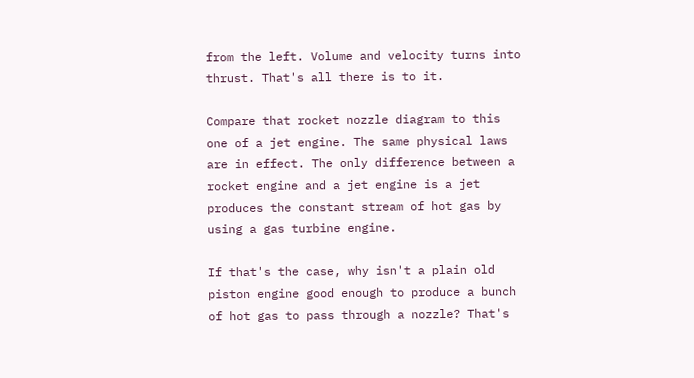from the left. Volume and velocity turns into thrust. That's all there is to it.

Compare that rocket nozzle diagram to this one of a jet engine. The same physical laws are in effect. The only difference between a rocket engine and a jet engine is a jet produces the constant stream of hot gas by using a gas turbine engine.

If that's the case, why isn't a plain old piston engine good enough to produce a bunch of hot gas to pass through a nozzle? That's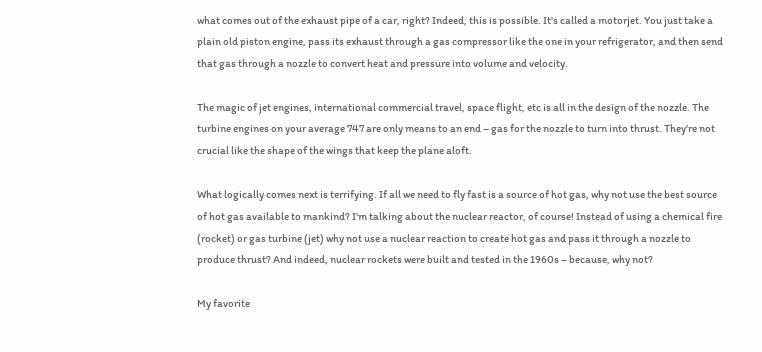what comes out of the exhaust pipe of a car, right? Indeed, this is possible. It's called a motorjet. You just take a plain old piston engine, pass its exhaust through a gas compressor like the one in your refrigerator, and then send that gas through a nozzle to convert heat and pressure into volume and velocity.

The magic of jet engines, international commercial travel, space flight, etc is all in the design of the nozzle. The turbine engines on your average 747 are only means to an end – gas for the nozzle to turn into thrust. They're not crucial like the shape of the wings that keep the plane aloft.

What logically comes next is terrifying. If all we need to fly fast is a source of hot gas, why not use the best source of hot gas available to mankind? I'm talking about the nuclear reactor, of course! Instead of using a chemical fire (rocket) or gas turbine (jet) why not use a nuclear reaction to create hot gas and pass it through a nozzle to produce thrust? And indeed, nuclear rockets were built and tested in the 1960s – because, why not?

My favorite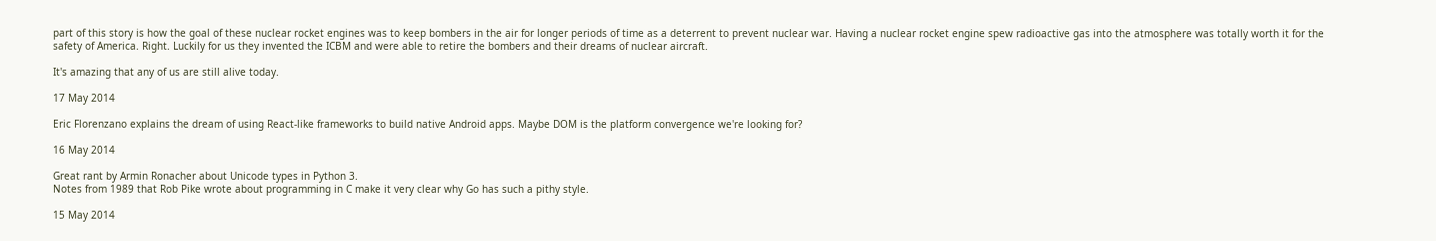part of this story is how the goal of these nuclear rocket engines was to keep bombers in the air for longer periods of time as a deterrent to prevent nuclear war. Having a nuclear rocket engine spew radioactive gas into the atmosphere was totally worth it for the safety of America. Right. Luckily for us they invented the ICBM and were able to retire the bombers and their dreams of nuclear aircraft.

It's amazing that any of us are still alive today.

17 May 2014

Eric Florenzano explains the dream of using React-like frameworks to build native Android apps. Maybe DOM is the platform convergence we're looking for?

16 May 2014

Great rant by Armin Ronacher about Unicode types in Python 3.
Notes from 1989 that Rob Pike wrote about programming in C make it very clear why Go has such a pithy style.

15 May 2014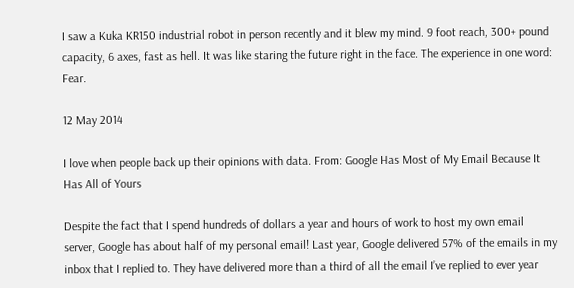I saw a Kuka KR150 industrial robot in person recently and it blew my mind. 9 foot reach, 300+ pound capacity, 6 axes, fast as hell. It was like staring the future right in the face. The experience in one word: Fear.

12 May 2014

I love when people back up their opinions with data. From: Google Has Most of My Email Because It Has All of Yours

Despite the fact that I spend hundreds of dollars a year and hours of work to host my own email server, Google has about half of my personal email! Last year, Google delivered 57% of the emails in my inbox that I replied to. They have delivered more than a third of all the email I’ve replied to ever year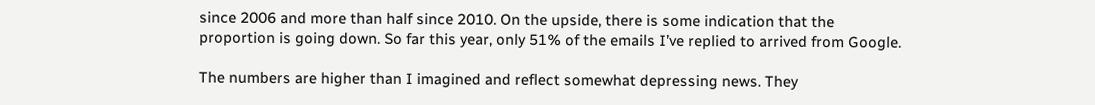since 2006 and more than half since 2010. On the upside, there is some indication that the proportion is going down. So far this year, only 51% of the emails I’ve replied to arrived from Google.

The numbers are higher than I imagined and reflect somewhat depressing news. They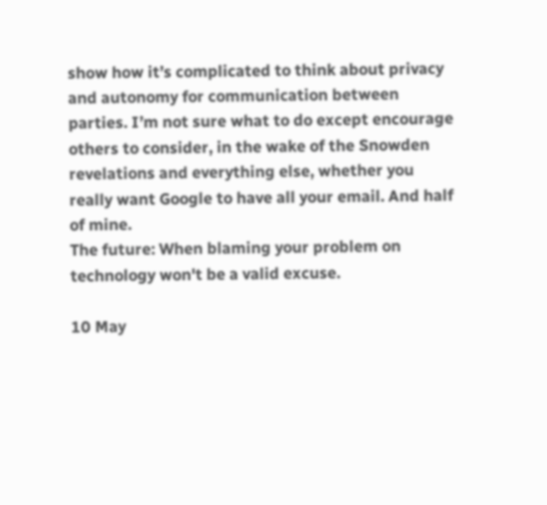show how it’s complicated to think about privacy and autonomy for communication between parties. I’m not sure what to do except encourage others to consider, in the wake of the Snowden revelations and everything else, whether you really want Google to have all your email. And half of mine.
The future: When blaming your problem on technology won't be a valid excuse.

10 May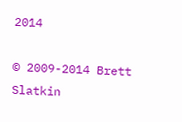2014

© 2009-2014 Brett Slatkin